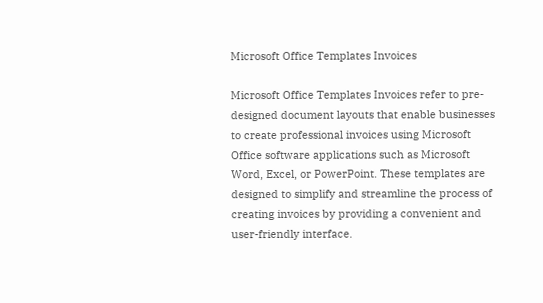Microsoft Office Templates Invoices

Microsoft Office Templates Invoices refer to pre-designed document layouts that enable businesses to create professional invoices using Microsoft Office software applications such as Microsoft Word, Excel, or PowerPoint. These templates are designed to simplify and streamline the process of creating invoices by providing a convenient and user-friendly interface.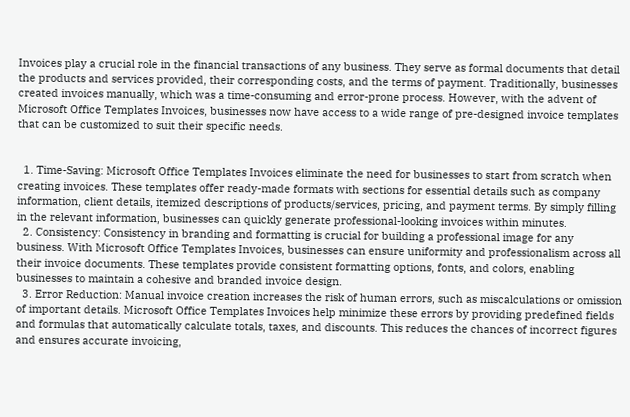Invoices play a crucial role in the financial transactions of any business. They serve as formal documents that detail the products and services provided, their corresponding costs, and the terms of payment. Traditionally, businesses created invoices manually, which was a time-consuming and error-prone process. However, with the advent of Microsoft Office Templates Invoices, businesses now have access to a wide range of pre-designed invoice templates that can be customized to suit their specific needs.


  1. Time-Saving: Microsoft Office Templates Invoices eliminate the need for businesses to start from scratch when creating invoices. These templates offer ready-made formats with sections for essential details such as company information, client details, itemized descriptions of products/services, pricing, and payment terms. By simply filling in the relevant information, businesses can quickly generate professional-looking invoices within minutes.
  2. Consistency: Consistency in branding and formatting is crucial for building a professional image for any business. With Microsoft Office Templates Invoices, businesses can ensure uniformity and professionalism across all their invoice documents. These templates provide consistent formatting options, fonts, and colors, enabling businesses to maintain a cohesive and branded invoice design.
  3. Error Reduction: Manual invoice creation increases the risk of human errors, such as miscalculations or omission of important details. Microsoft Office Templates Invoices help minimize these errors by providing predefined fields and formulas that automatically calculate totals, taxes, and discounts. This reduces the chances of incorrect figures and ensures accurate invoicing,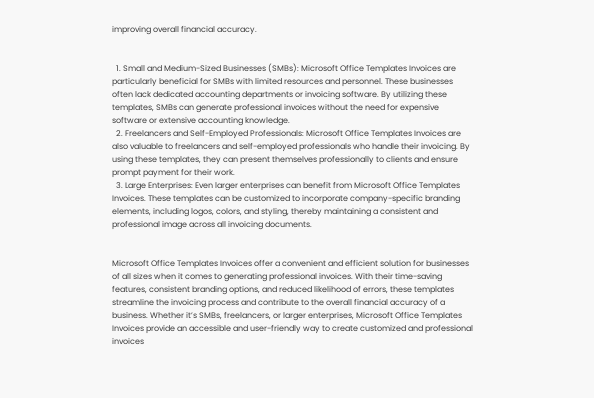improving overall financial accuracy.


  1. Small and Medium-Sized Businesses (SMBs): Microsoft Office Templates Invoices are particularly beneficial for SMBs with limited resources and personnel. These businesses often lack dedicated accounting departments or invoicing software. By utilizing these templates, SMBs can generate professional invoices without the need for expensive software or extensive accounting knowledge.
  2. Freelancers and Self-Employed Professionals: Microsoft Office Templates Invoices are also valuable to freelancers and self-employed professionals who handle their invoicing. By using these templates, they can present themselves professionally to clients and ensure prompt payment for their work.
  3. Large Enterprises: Even larger enterprises can benefit from Microsoft Office Templates Invoices. These templates can be customized to incorporate company-specific branding elements, including logos, colors, and styling, thereby maintaining a consistent and professional image across all invoicing documents.


Microsoft Office Templates Invoices offer a convenient and efficient solution for businesses of all sizes when it comes to generating professional invoices. With their time-saving features, consistent branding options, and reduced likelihood of errors, these templates streamline the invoicing process and contribute to the overall financial accuracy of a business. Whether it’s SMBs, freelancers, or larger enterprises, Microsoft Office Templates Invoices provide an accessible and user-friendly way to create customized and professional invoices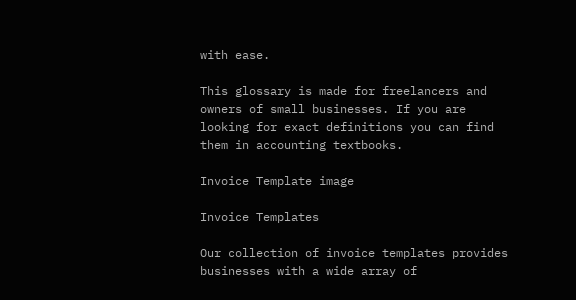with ease.

This glossary is made for freelancers and owners of small businesses. If you are looking for exact definitions you can find them in accounting textbooks.

Invoice Template image

Invoice Templates

Our collection of invoice templates provides businesses with a wide array of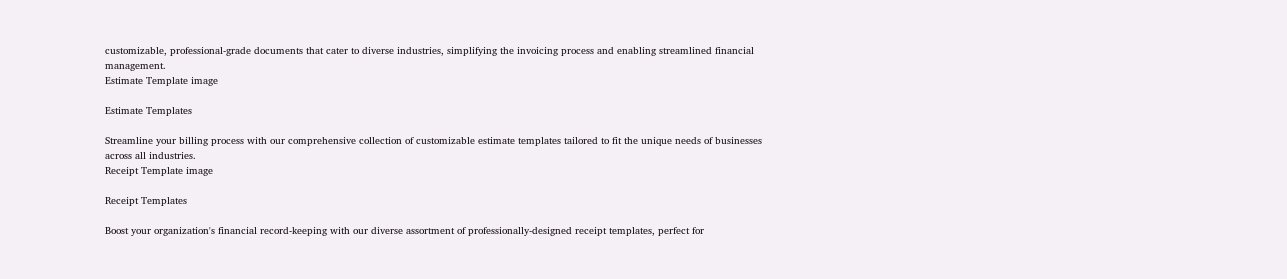customizable, professional-grade documents that cater to diverse industries, simplifying the invoicing process and enabling streamlined financial management.
Estimate Template image

Estimate Templates

Streamline your billing process with our comprehensive collection of customizable estimate templates tailored to fit the unique needs of businesses across all industries.
Receipt Template image

Receipt Templates

Boost your organization's financial record-keeping with our diverse assortment of professionally-designed receipt templates, perfect for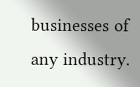businesses of any industry.